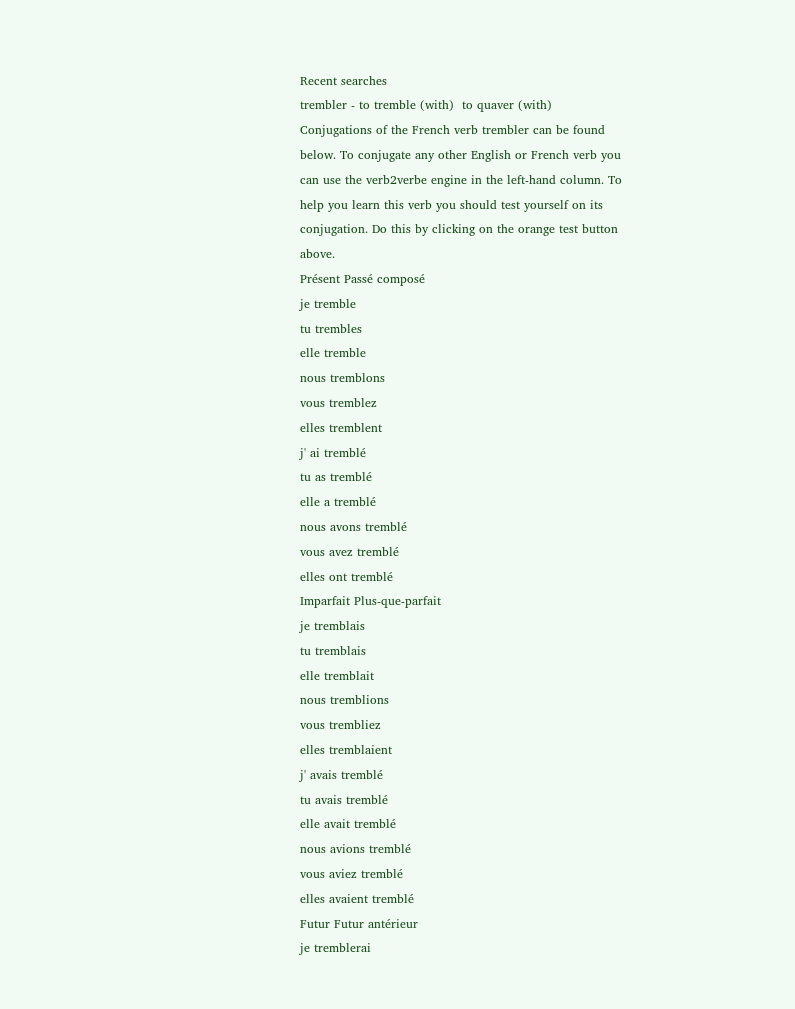Recent searches
trembler - to tremble (with)  to quaver (with)
Conjugations of the French verb trembler can be found below. To conjugate any other English or French verb you can use the verb2verbe engine in the left-hand column. To help you learn this verb you should test yourself on its conjugation. Do this by clicking on the orange test button above.
Présent Passé composé
je tremble
tu trembles
elle tremble
nous tremblons
vous tremblez
elles tremblent
j' ai tremblé
tu as tremblé
elle a tremblé
nous avons tremblé
vous avez tremblé
elles ont tremblé
Imparfait Plus-que-parfait
je tremblais
tu tremblais
elle tremblait
nous tremblions
vous trembliez
elles tremblaient
j' avais tremblé
tu avais tremblé
elle avait tremblé
nous avions tremblé
vous aviez tremblé
elles avaient tremblé
Futur Futur antérieur
je tremblerai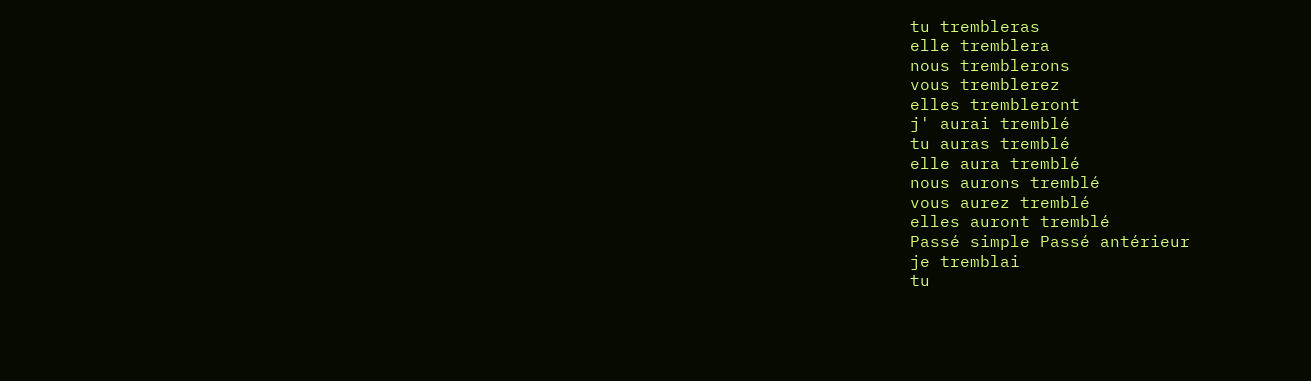tu trembleras
elle tremblera
nous tremblerons
vous tremblerez
elles trembleront
j' aurai tremblé
tu auras tremblé
elle aura tremblé
nous aurons tremblé
vous aurez tremblé
elles auront tremblé
Passé simple Passé antérieur
je tremblai
tu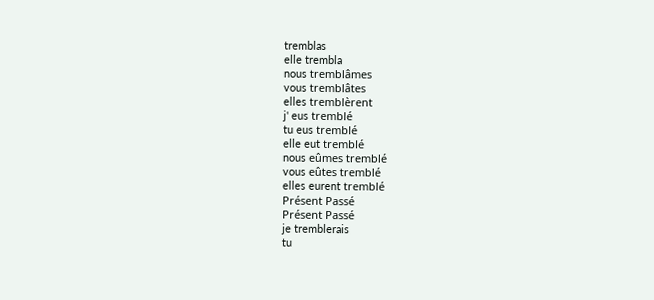tremblas
elle trembla
nous tremblâmes
vous tremblâtes
elles tremblèrent
j' eus tremblé
tu eus tremblé
elle eut tremblé
nous eûmes tremblé
vous eûtes tremblé
elles eurent tremblé
Présent Passé
Présent Passé
je tremblerais
tu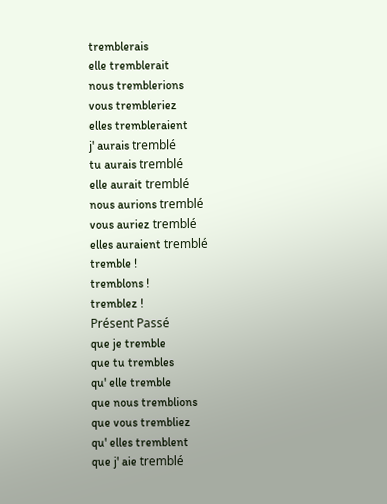tremblerais
elle tremblerait
nous tremblerions
vous trembleriez
elles trembleraient
j' aurais tremblé
tu aurais tremblé
elle aurait tremblé
nous aurions tremblé
vous auriez tremblé
elles auraient tremblé
tremble !
tremblons !
tremblez !
Présent Passé
que je tremble
que tu trembles
qu' elle tremble
que nous tremblions
que vous trembliez
qu' elles tremblent
que j' aie tremblé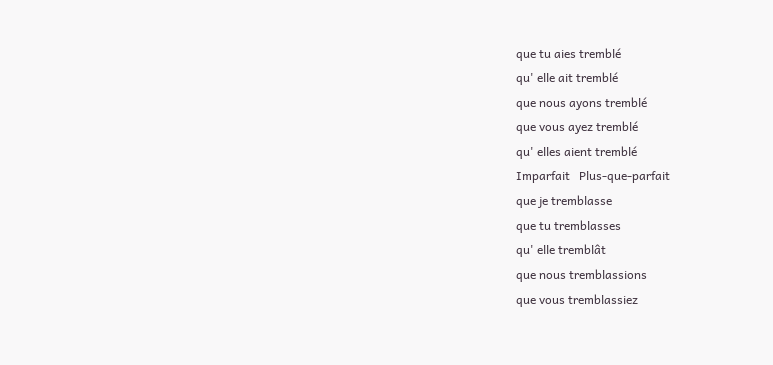que tu aies tremblé
qu' elle ait tremblé
que nous ayons tremblé
que vous ayez tremblé
qu' elles aient tremblé
Imparfait   Plus-que-parfait
que je tremblasse
que tu tremblasses
qu' elle tremblât
que nous tremblassions
que vous tremblassiez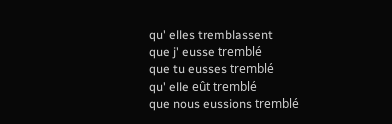qu' elles tremblassent
que j' eusse tremblé
que tu eusses tremblé
qu' elle eût tremblé
que nous eussions tremblé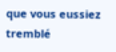que vous eussiez tremblé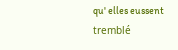qu' elles eussent tremblé